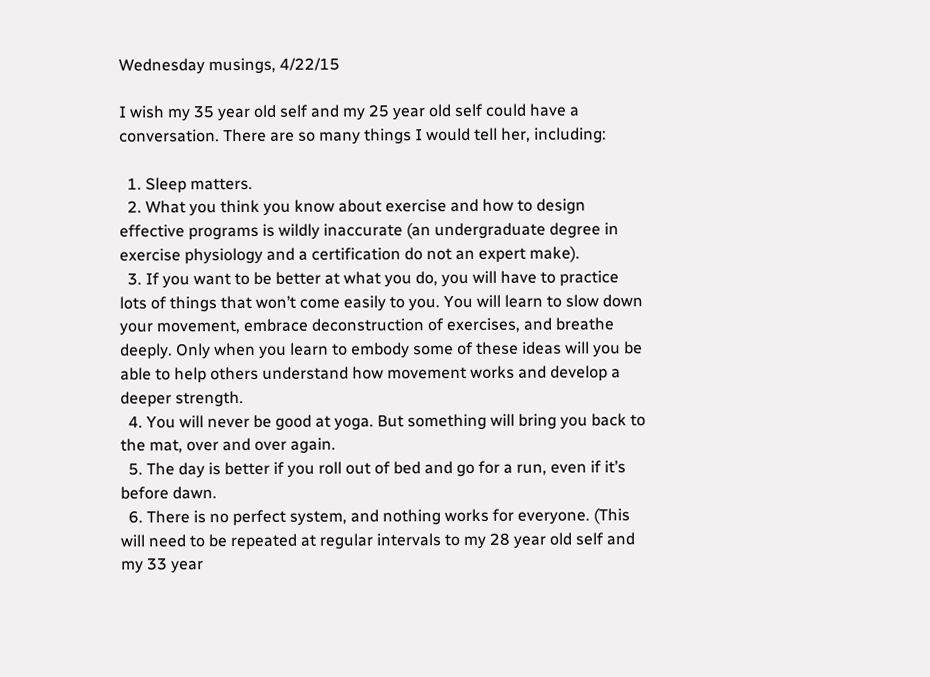Wednesday musings, 4/22/15

I wish my 35 year old self and my 25 year old self could have a conversation. There are so many things I would tell her, including:

  1. Sleep matters.
  2. What you think you know about exercise and how to design effective programs is wildly inaccurate (an undergraduate degree in exercise physiology and a certification do not an expert make).
  3. If you want to be better at what you do, you will have to practice lots of things that won’t come easily to you. You will learn to slow down your movement, embrace deconstruction of exercises, and breathe deeply. Only when you learn to embody some of these ideas will you be able to help others understand how movement works and develop a deeper strength.
  4. You will never be good at yoga. But something will bring you back to the mat, over and over again.
  5. The day is better if you roll out of bed and go for a run, even if it’s before dawn.
  6. There is no perfect system, and nothing works for everyone. (This will need to be repeated at regular intervals to my 28 year old self and my 33 year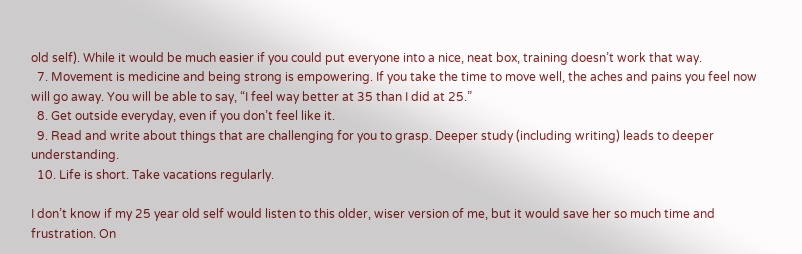old self). While it would be much easier if you could put everyone into a nice, neat box, training doesn’t work that way.
  7. Movement is medicine and being strong is empowering. If you take the time to move well, the aches and pains you feel now will go away. You will be able to say, “I feel way better at 35 than I did at 25.”
  8. Get outside everyday, even if you don’t feel like it.
  9. Read and write about things that are challenging for you to grasp. Deeper study (including writing) leads to deeper understanding.
  10. Life is short. Take vacations regularly.

I don’t know if my 25 year old self would listen to this older, wiser version of me, but it would save her so much time and frustration. On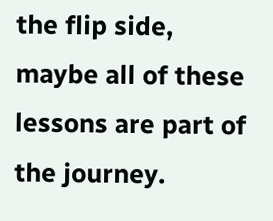the flip side, maybe all of these lessons are part of the journey.